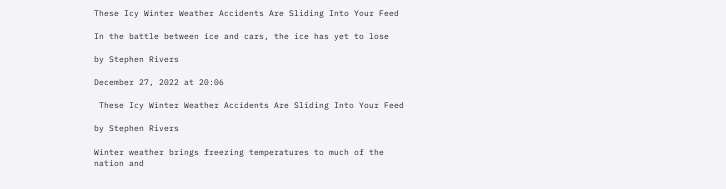These Icy Winter Weather Accidents Are Sliding Into Your Feed

In the battle between ice and cars, the ice has yet to lose

by Stephen Rivers

December 27, 2022 at 20:06

 These Icy Winter Weather Accidents Are Sliding Into Your Feed

by Stephen Rivers

Winter weather brings freezing temperatures to much of the nation and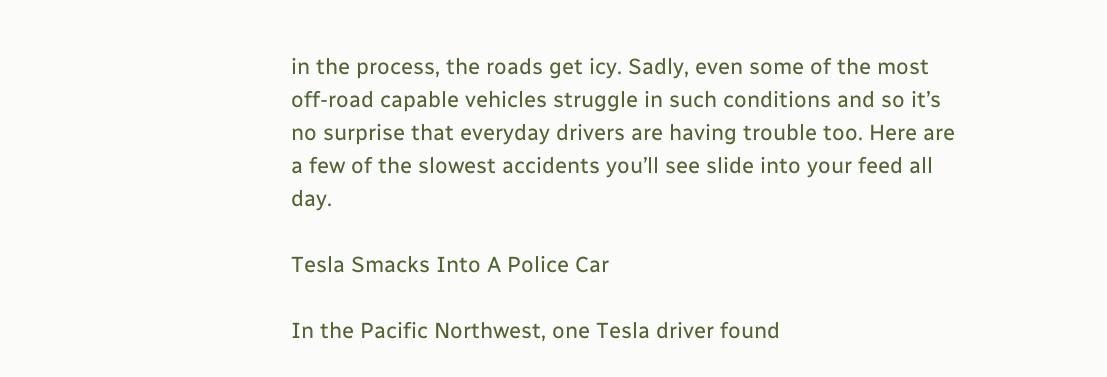in the process, the roads get icy. Sadly, even some of the most off-road capable vehicles struggle in such conditions and so it’s no surprise that everyday drivers are having trouble too. Here are a few of the slowest accidents you’ll see slide into your feed all day.

Tesla Smacks Into A Police Car

In the Pacific Northwest, one Tesla driver found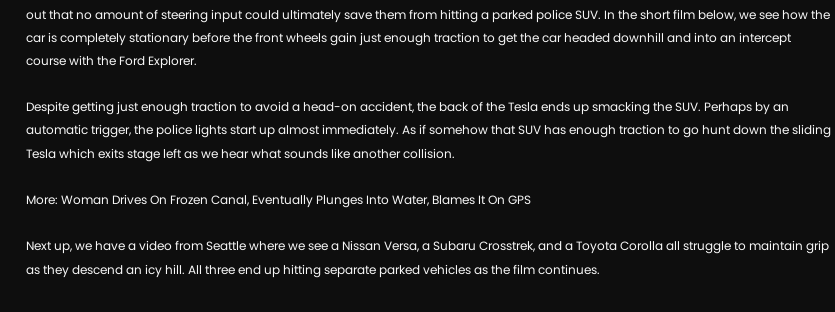out that no amount of steering input could ultimately save them from hitting a parked police SUV. In the short film below, we see how the car is completely stationary before the front wheels gain just enough traction to get the car headed downhill and into an intercept course with the Ford Explorer.

Despite getting just enough traction to avoid a head-on accident, the back of the Tesla ends up smacking the SUV. Perhaps by an automatic trigger, the police lights start up almost immediately. As if somehow that SUV has enough traction to go hunt down the sliding Tesla which exits stage left as we hear what sounds like another collision.

More: Woman Drives On Frozen Canal, Eventually Plunges Into Water, Blames It On GPS

Next up, we have a video from Seattle where we see a Nissan Versa, a Subaru Crosstrek, and a Toyota Corolla all struggle to maintain grip as they descend an icy hill. All three end up hitting separate parked vehicles as the film continues.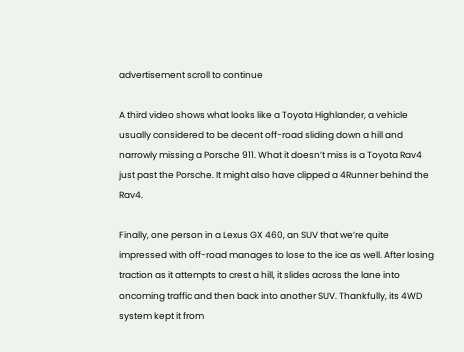advertisement scroll to continue

A third video shows what looks like a Toyota Highlander, a vehicle usually considered to be decent off-road sliding down a hill and narrowly missing a Porsche 911. What it doesn’t miss is a Toyota Rav4 just past the Porsche. It might also have clipped a 4Runner behind the Rav4.

Finally, one person in a Lexus GX 460, an SUV that we’re quite impressed with off-road manages to lose to the ice as well. After losing traction as it attempts to crest a hill, it slides across the lane into oncoming traffic and then back into another SUV. Thankfully, its 4WD system kept it from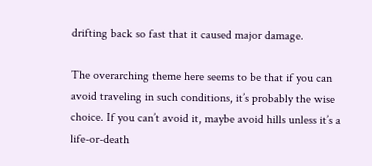drifting back so fast that it caused major damage.

The overarching theme here seems to be that if you can avoid traveling in such conditions, it’s probably the wise choice. If you can’t avoid it, maybe avoid hills unless it’s a life-or-death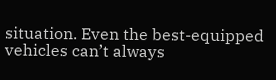situation. Even the best-equipped vehicles can’t always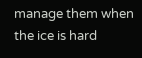manage them when the ice is hard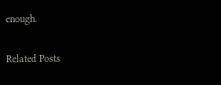enough.

Related Posts